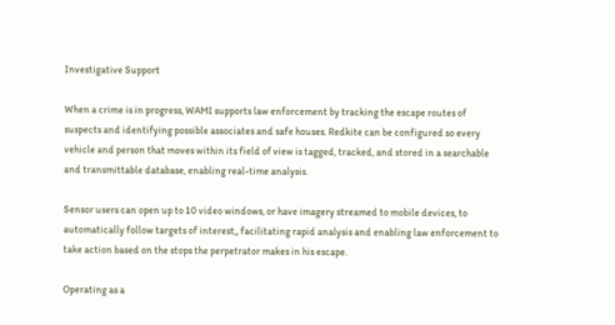Investigative Support

When a crime is in progress, WAMI supports law enforcement by tracking the escape routes of suspects and identifying possible associates and safe houses. Redkite can be configured so every vehicle and person that moves within its field of view is tagged, tracked, and stored in a searchable and transmittable database, enabling real-time analysis.

Sensor users can open up to 10 video windows, or have imagery streamed to mobile devices, to automatically follow targets of interest,, facilitating rapid analysis and enabling law enforcement to take action based on the stops the perpetrator makes in his escape.

Operating as a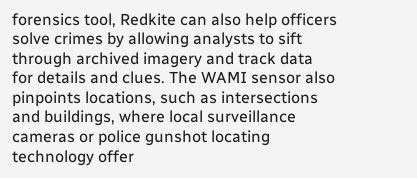forensics tool, Redkite can also help officers solve crimes by allowing analysts to sift through archived imagery and track data for details and clues. The WAMI sensor also pinpoints locations, such as intersections and buildings, where local surveillance cameras or police gunshot locating technology offer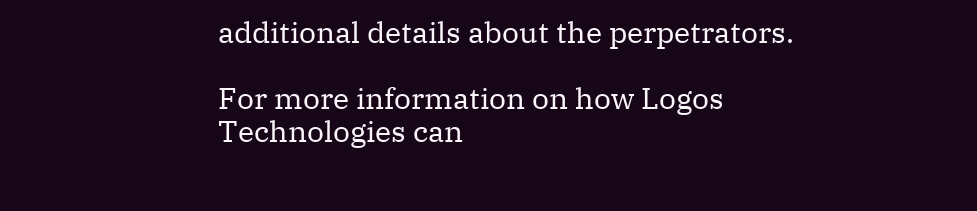additional details about the perpetrators.

For more information on how Logos Technologies can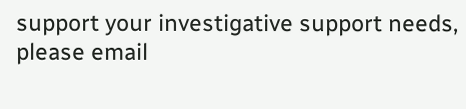support your investigative support needs, please email